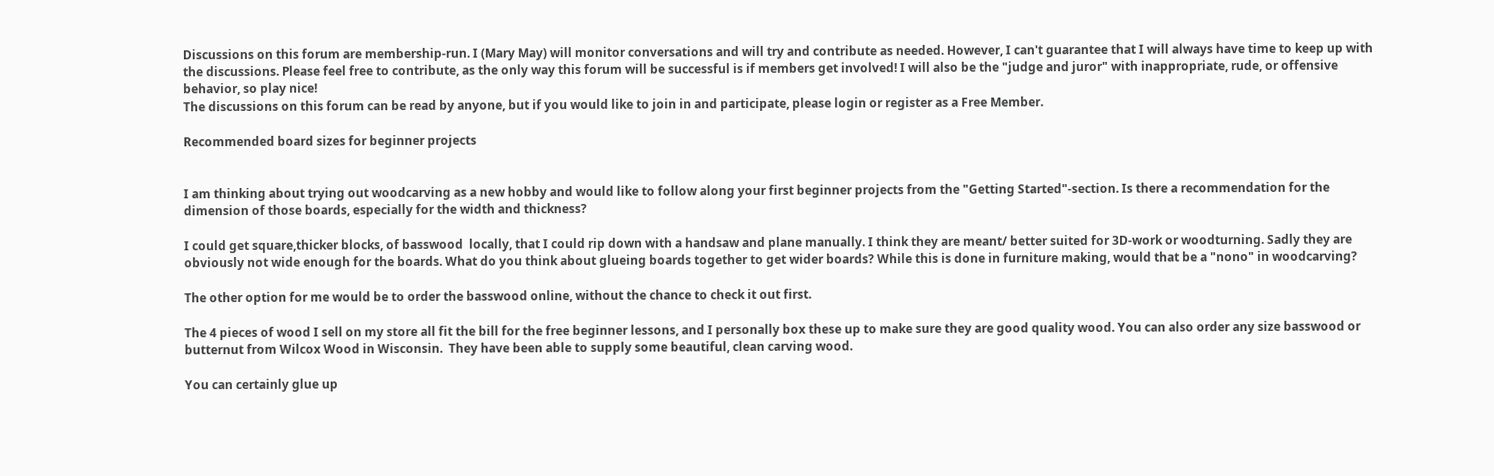Discussions on this forum are membership-run. I (Mary May) will monitor conversations and will try and contribute as needed. However, I can't guarantee that I will always have time to keep up with the discussions. Please feel free to contribute, as the only way this forum will be successful is if members get involved! I will also be the "judge and juror" with inappropriate, rude, or offensive behavior, so play nice!
The discussions on this forum can be read by anyone, but if you would like to join in and participate, please login or register as a Free Member.

Recommended board sizes for beginner projects


I am thinking about trying out woodcarving as a new hobby and would like to follow along your first beginner projects from the "Getting Started"-section. Is there a recommendation for the dimension of those boards, especially for the width and thickness?

I could get square,thicker blocks, of basswood  locally, that I could rip down with a handsaw and plane manually. I think they are meant/ better suited for 3D-work or woodturning. Sadly they are obviously not wide enough for the boards. What do you think about glueing boards together to get wider boards? While this is done in furniture making, would that be a "nono" in woodcarving?

The other option for me would be to order the basswood online, without the chance to check it out first.

The 4 pieces of wood I sell on my store all fit the bill for the free beginner lessons, and I personally box these up to make sure they are good quality wood. You can also order any size basswood or butternut from Wilcox Wood in Wisconsin.  They have been able to supply some beautiful, clean carving wood.

You can certainly glue up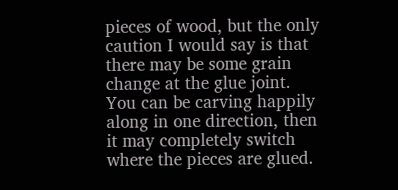pieces of wood, but the only caution I would say is that there may be some grain change at the glue joint. You can be carving happily along in one direction, then it may completely switch where the pieces are glued.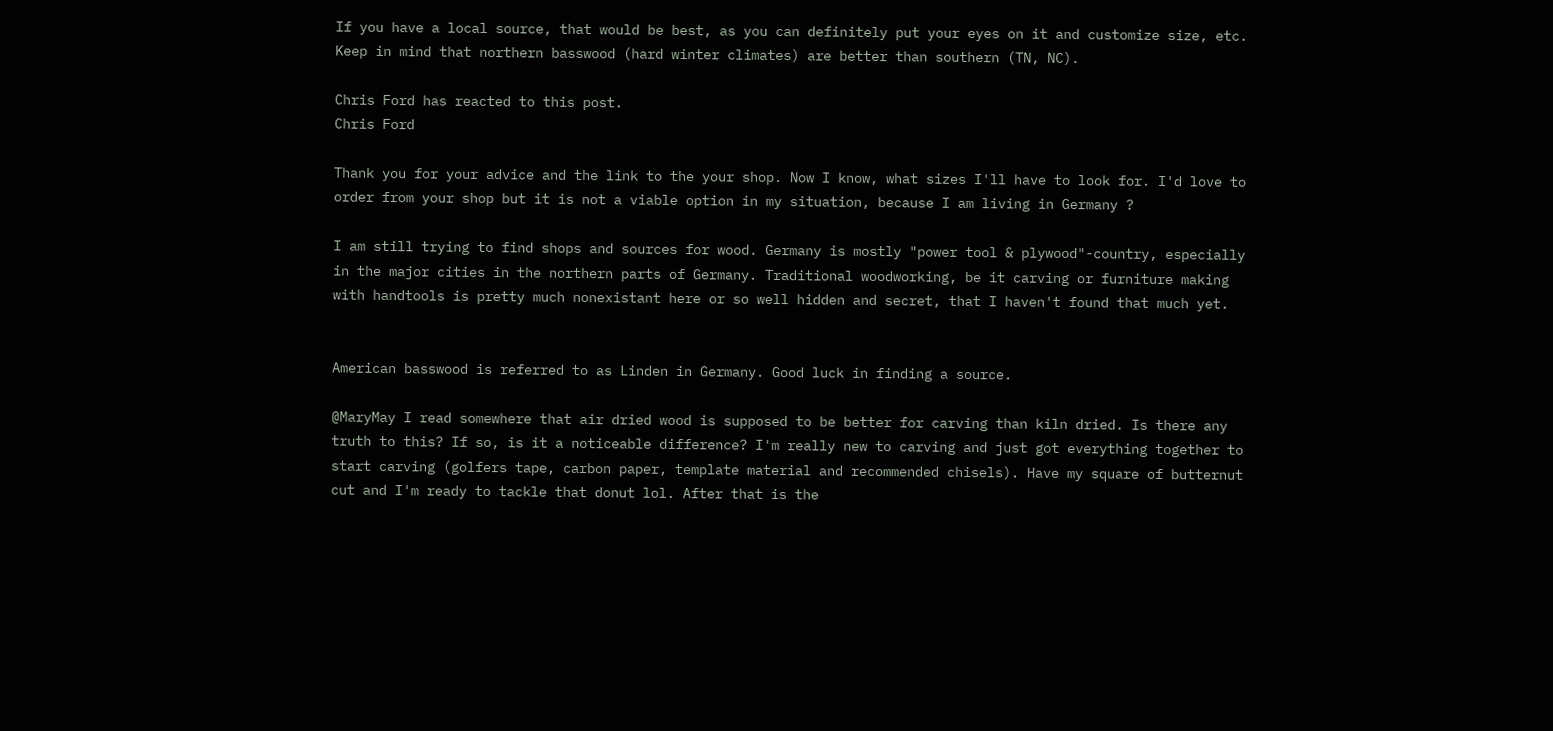If you have a local source, that would be best, as you can definitely put your eyes on it and customize size, etc. Keep in mind that northern basswood (hard winter climates) are better than southern (TN, NC).

Chris Ford has reacted to this post.
Chris Ford

Thank you for your advice and the link to the your shop. Now I know, what sizes I'll have to look for. I'd love to order from your shop but it is not a viable option in my situation, because I am living in Germany ?

I am still trying to find shops and sources for wood. Germany is mostly "power tool & plywood"-country, especially in the major cities in the northern parts of Germany. Traditional woodworking, be it carving or furniture making with handtools is pretty much nonexistant here or so well hidden and secret, that I haven't found that much yet.


American basswood is referred to as Linden in Germany. Good luck in finding a source.

@MaryMay I read somewhere that air dried wood is supposed to be better for carving than kiln dried. Is there any truth to this? If so, is it a noticeable difference? I'm really new to carving and just got everything together to start carving (golfers tape, carbon paper, template material and recommended chisels). Have my square of butternut cut and I'm ready to tackle that donut lol. After that is the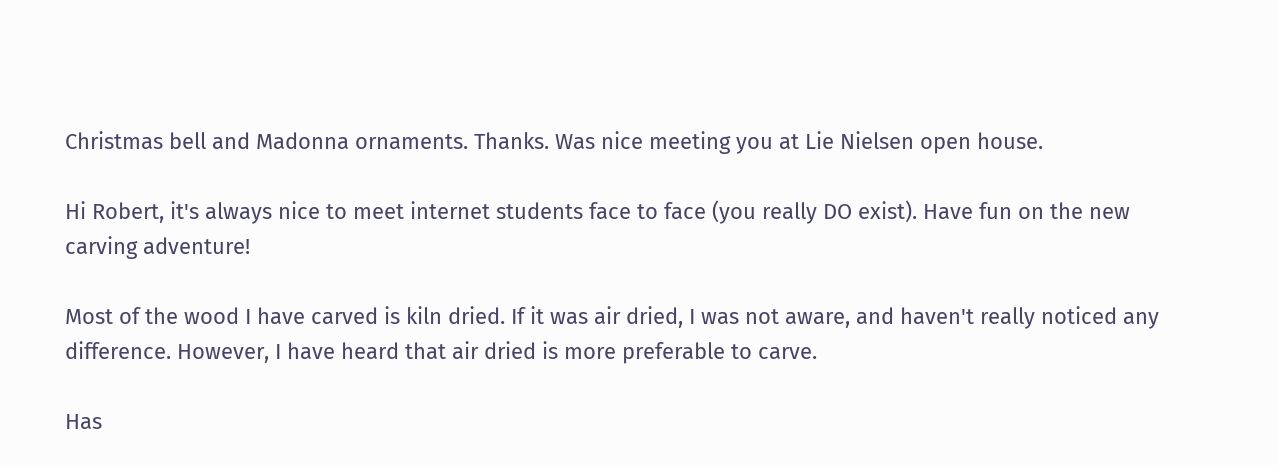Christmas bell and Madonna ornaments. Thanks. Was nice meeting you at Lie Nielsen open house.

Hi Robert, it's always nice to meet internet students face to face (you really DO exist). Have fun on the new carving adventure!

Most of the wood I have carved is kiln dried. If it was air dried, I was not aware, and haven't really noticed any difference. However, I have heard that air dried is more preferable to carve.

Has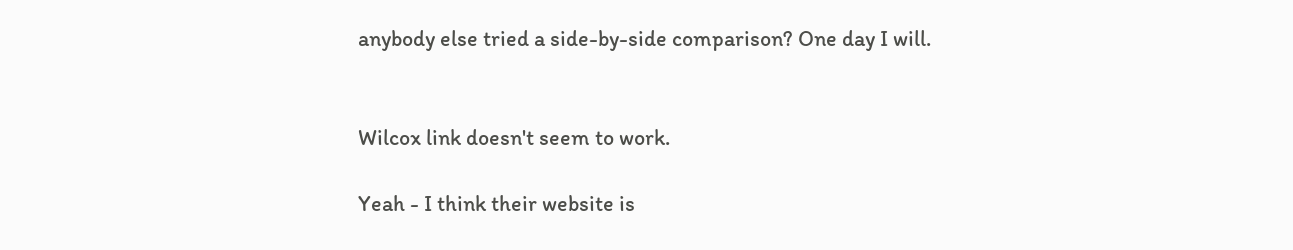anybody else tried a side-by-side comparison? One day I will.


Wilcox link doesn't seem to work.

Yeah - I think their website is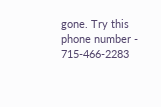gone. Try this phone number - 715-466-2283